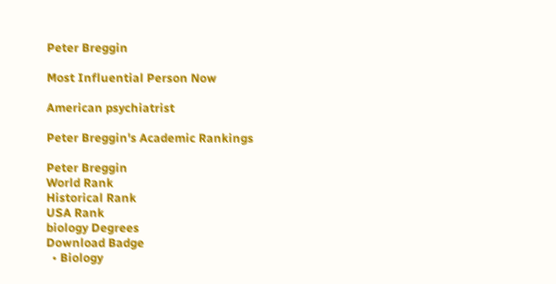Peter Breggin

Most Influential Person Now

American psychiatrist

Peter Breggin's Academic Rankings

Peter Breggin
World Rank
Historical Rank
USA Rank
biology Degrees
Download Badge
  • Biology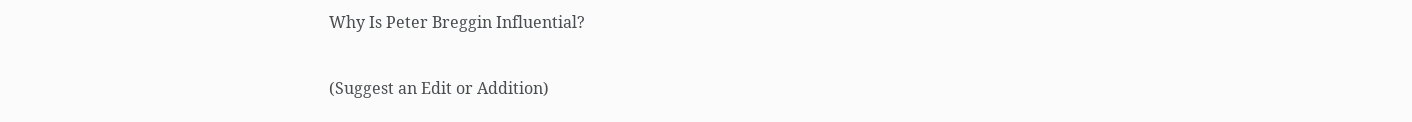Why Is Peter Breggin Influential?

(Suggest an Edit or Addition)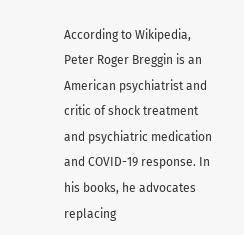According to Wikipedia, Peter Roger Breggin is an American psychiatrist and critic of shock treatment and psychiatric medication and COVID-19 response. In his books, he advocates replacing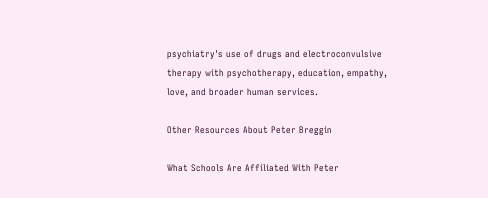psychiatry's use of drugs and electroconvulsive therapy with psychotherapy, education, empathy, love, and broader human services.

Other Resources About Peter Breggin

What Schools Are Affiliated With Peter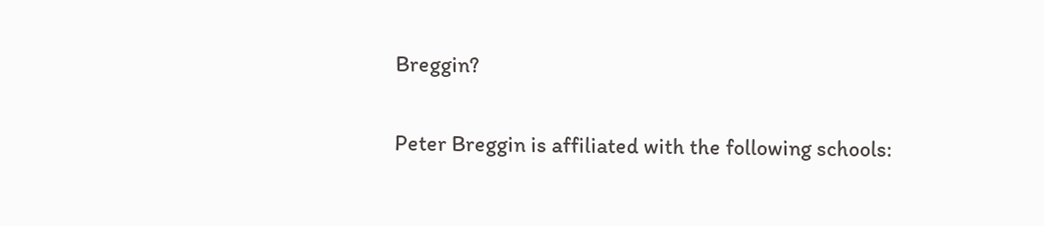Breggin?

Peter Breggin is affiliated with the following schools: